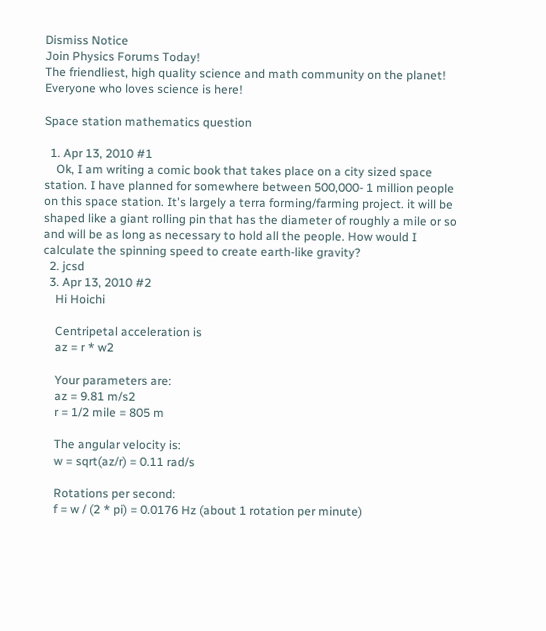Dismiss Notice
Join Physics Forums Today!
The friendliest, high quality science and math community on the planet! Everyone who loves science is here!

Space station mathematics question

  1. Apr 13, 2010 #1
    Ok, I am writing a comic book that takes place on a city sized space station. I have planned for somewhere between 500,000- 1 million people on this space station. It's largely a terra forming/farming project. it will be shaped like a giant rolling pin that has the diameter of roughly a mile or so and will be as long as necessary to hold all the people. How would I calculate the spinning speed to create earth-like gravity?
  2. jcsd
  3. Apr 13, 2010 #2
    Hi Hoichi

    Centripetal acceleration is
    az = r * w2

    Your parameters are:
    az = 9.81 m/s2
    r = 1/2 mile = 805 m

    The angular velocity is:
    w = sqrt(az/r) = 0.11 rad/s

    Rotations per second:
    f = w / (2 * pi) = 0.0176 Hz (about 1 rotation per minute)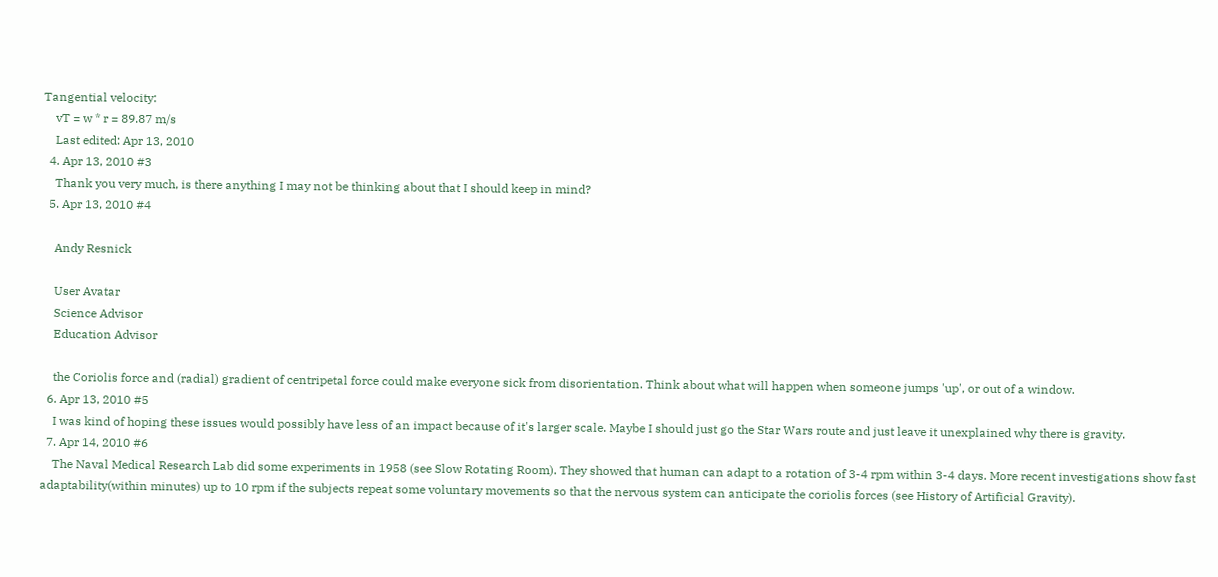Tangential velocity:
    vT = w * r = 89.87 m/s
    Last edited: Apr 13, 2010
  4. Apr 13, 2010 #3
    Thank you very much, is there anything I may not be thinking about that I should keep in mind?
  5. Apr 13, 2010 #4

    Andy Resnick

    User Avatar
    Science Advisor
    Education Advisor

    the Coriolis force and (radial) gradient of centripetal force could make everyone sick from disorientation. Think about what will happen when someone jumps 'up', or out of a window.
  6. Apr 13, 2010 #5
    I was kind of hoping these issues would possibly have less of an impact because of it's larger scale. Maybe I should just go the Star Wars route and just leave it unexplained why there is gravity.
  7. Apr 14, 2010 #6
    The Naval Medical Research Lab did some experiments in 1958 (see Slow Rotating Room). They showed that human can adapt to a rotation of 3-4 rpm within 3-4 days. More recent investigations show fast adaptability(within minutes) up to 10 rpm if the subjects repeat some voluntary movements so that the nervous system can anticipate the coriolis forces (see History of Artificial Gravity).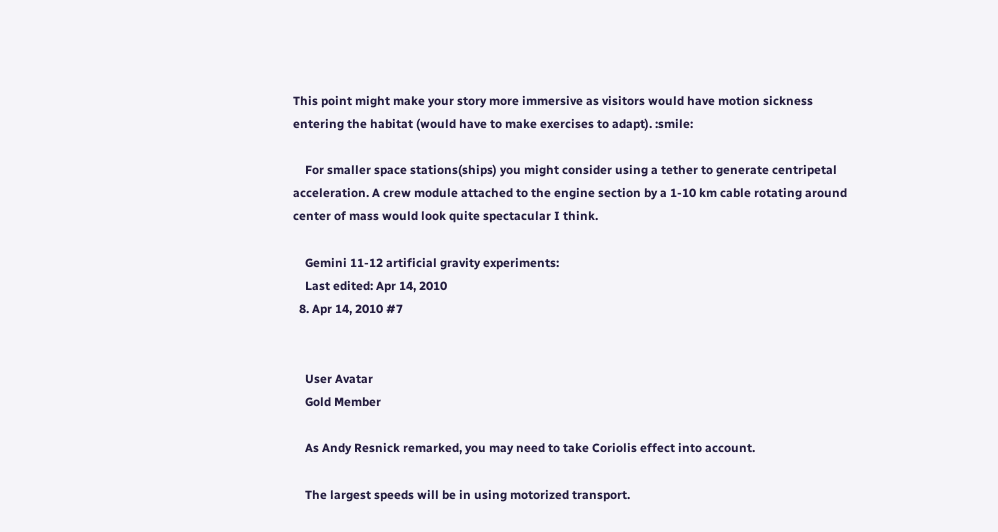This point might make your story more immersive as visitors would have motion sickness entering the habitat (would have to make exercises to adapt). :smile:

    For smaller space stations(ships) you might consider using a tether to generate centripetal acceleration. A crew module attached to the engine section by a 1-10 km cable rotating around center of mass would look quite spectacular I think.

    Gemini 11-12 artificial gravity experiments:
    Last edited: Apr 14, 2010
  8. Apr 14, 2010 #7


    User Avatar
    Gold Member

    As Andy Resnick remarked, you may need to take Coriolis effect into account.

    The largest speeds will be in using motorized transport.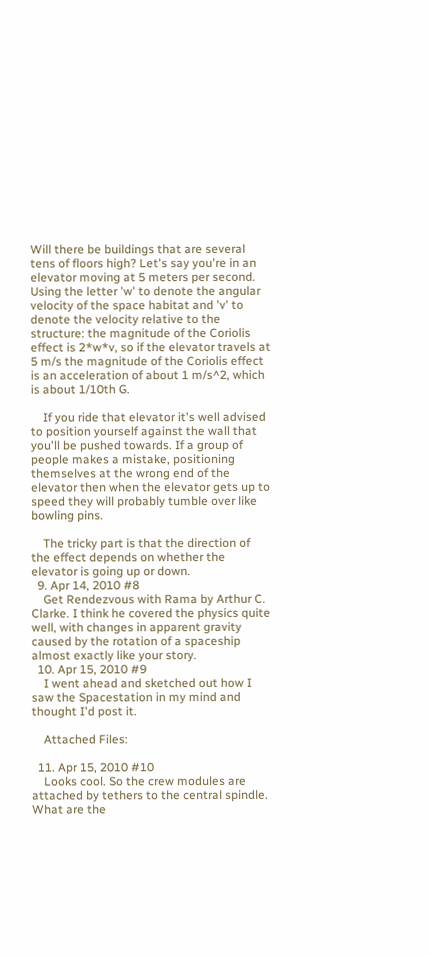Will there be buildings that are several tens of floors high? Let's say you're in an elevator moving at 5 meters per second. Using the letter 'w' to denote the angular velocity of the space habitat and 'v' to denote the velocity relative to the structure: the magnitude of the Coriolis effect is 2*w*v, so if the elevator travels at 5 m/s the magnitude of the Coriolis effect is an acceleration of about 1 m/s^2, which is about 1/10th G.

    If you ride that elevator it's well advised to position yourself against the wall that you'll be pushed towards. If a group of people makes a mistake, positioning themselves at the wrong end of the elevator then when the elevator gets up to speed they will probably tumble over like bowling pins.

    The tricky part is that the direction of the effect depends on whether the elevator is going up or down.
  9. Apr 14, 2010 #8
    Get Rendezvous with Rama by Arthur C. Clarke. I think he covered the physics quite well, with changes in apparent gravity caused by the rotation of a spaceship almost exactly like your story.
  10. Apr 15, 2010 #9
    I went ahead and sketched out how I saw the Spacestation in my mind and thought I'd post it.

    Attached Files:

  11. Apr 15, 2010 #10
    Looks cool. So the crew modules are attached by tethers to the central spindle. What are the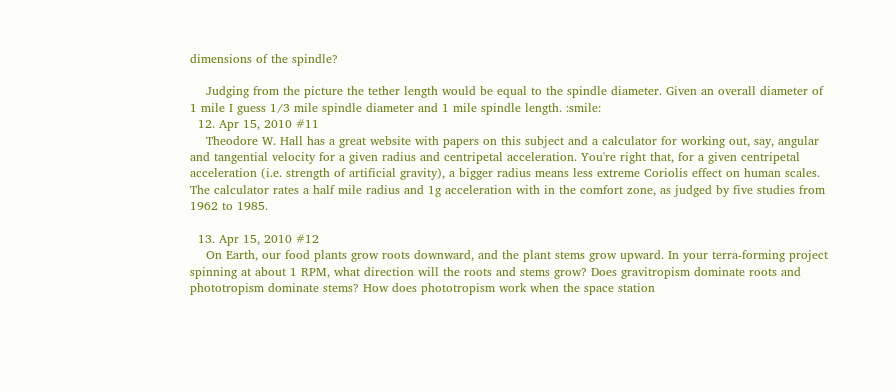dimensions of the spindle?

    Judging from the picture the tether length would be equal to the spindle diameter. Given an overall diameter of 1 mile I guess 1/3 mile spindle diameter and 1 mile spindle length. :smile:
  12. Apr 15, 2010 #11
    Theodore W. Hall has a great website with papers on this subject and a calculator for working out, say, angular and tangential velocity for a given radius and centripetal acceleration. You're right that, for a given centripetal acceleration (i.e. strength of artificial gravity), a bigger radius means less extreme Coriolis effect on human scales. The calculator rates a half mile radius and 1g acceleration with in the comfort zone, as judged by five studies from 1962 to 1985.

  13. Apr 15, 2010 #12
    On Earth, our food plants grow roots downward, and the plant stems grow upward. In your terra-forming project spinning at about 1 RPM, what direction will the roots and stems grow? Does gravitropism dominate roots and phototropism dominate stems? How does phototropism work when the space station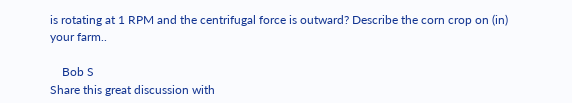is rotating at 1 RPM and the centrifugal force is outward? Describe the corn crop on (in) your farm..

    Bob S
Share this great discussion with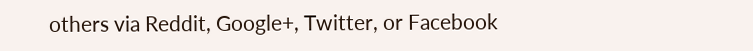others via Reddit, Google+, Twitter, or Facebook